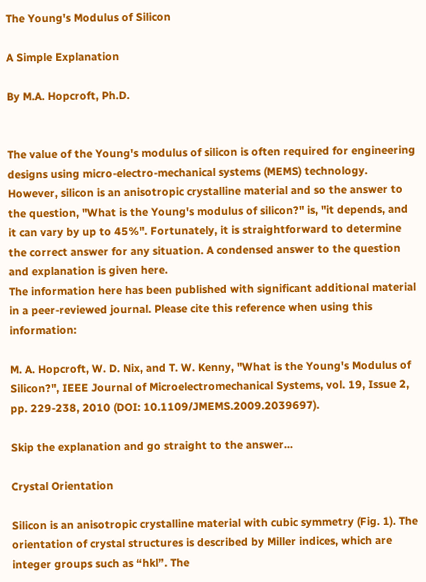The Young's Modulus of Silicon

A Simple Explanation

By M.A. Hopcroft, Ph.D.


The value of the Young's modulus of silicon is often required for engineering designs using micro-electro-mechanical systems (MEMS) technology. However, silicon is an anisotropic crystalline material and so the answer to the question, "What is the Young's modulus of silicon?" is, "it depends, and it can vary by up to 45%". Fortunately, it is straightforward to determine the correct answer for any situation. A condensed answer to the question and explanation is given here.
The information here has been published with significant additional material in a peer-reviewed journal. Please cite this reference when using this information:

M. A. Hopcroft, W. D. Nix, and T. W. Kenny, "What is the Young's Modulus of Silicon?", IEEE Journal of Microelectromechanical Systems, vol. 19, Issue 2, pp. 229-238, 2010 (DOI: 10.1109/JMEMS.2009.2039697).

Skip the explanation and go straight to the answer...

Crystal Orientation

Silicon is an anisotropic crystalline material with cubic symmetry (Fig. 1). The orientation of crystal structures is described by Miller indices, which are integer groups such as “hkl”. The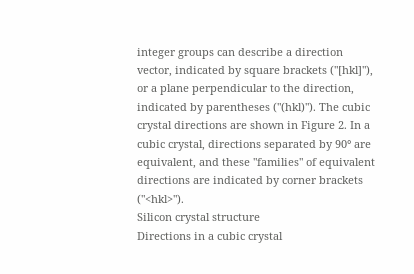integer groups can describe a direction vector, indicated by square brackets ("[hkl]"), or a plane perpendicular to the direction, indicated by parentheses ("(hkl)"). The cubic crystal directions are shown in Figure 2. In a cubic crystal, directions separated by 90° are equivalent, and these "families" of equivalent directions are indicated by corner brackets ("<hkl>").
Silicon crystal structure
Directions in a cubic crystal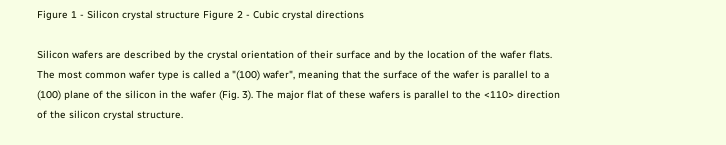Figure 1 - Silicon crystal structure Figure 2 - Cubic crystal directions

Silicon wafers are described by the crystal orientation of their surface and by the location of the wafer flats. The most common wafer type is called a "(100) wafer", meaning that the surface of the wafer is parallel to a (100) plane of the silicon in the wafer (Fig. 3). The major flat of these wafers is parallel to the <110> direction of the silicon crystal structure.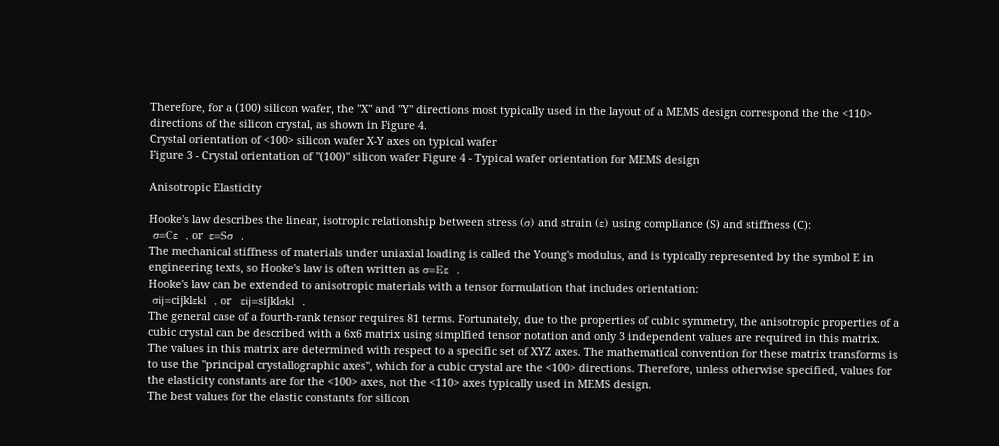Therefore, for a (100) silicon wafer, the "X" and "Y" directions most typically used in the layout of a MEMS design correspond the the <110> directions of the silicon crystal, as shown in Figure 4.
Crystal orientation of <100> silicon wafer X-Y axes on typical wafer
Figure 3 - Crystal orientation of "(100)" silicon wafer Figure 4 - Typical wafer orientation for MEMS design

Anisotropic Elasticity

Hooke's law describes the linear, isotropic relationship between stress (σ) and strain (ε) using compliance (S) and stiffness (C):
 σ=Cε  , or  ε=Sσ  .
The mechanical stiffness of materials under uniaxial loading is called the Young's modulus, and is typically represented by the symbol E in engineering texts, so Hooke's law is often written as σ=Eε  .
Hooke's law can be extended to anisotropic materials with a tensor formulation that includes orientation:
 σij=cijklεkl  , or   εij=sijklσkl  .
The general case of a fourth-rank tensor requires 81 terms. Fortunately, due to the properties of cubic symmetry, the anisotropic properties of a cubic crystal can be described with a 6x6 matrix using simplfied tensor notation and only 3 independent values are required in this matrix. The values in this matrix are determined with respect to a specific set of XYZ axes. The mathematical convention for these matrix transforms is to use the "principal crystallographic axes", which for a cubic crystal are the <100> directions. Therefore, unless otherwise specified, values for the elasticity constants are for the <100> axes, not the <110> axes typically used in MEMS design.
The best values for the elastic constants for silicon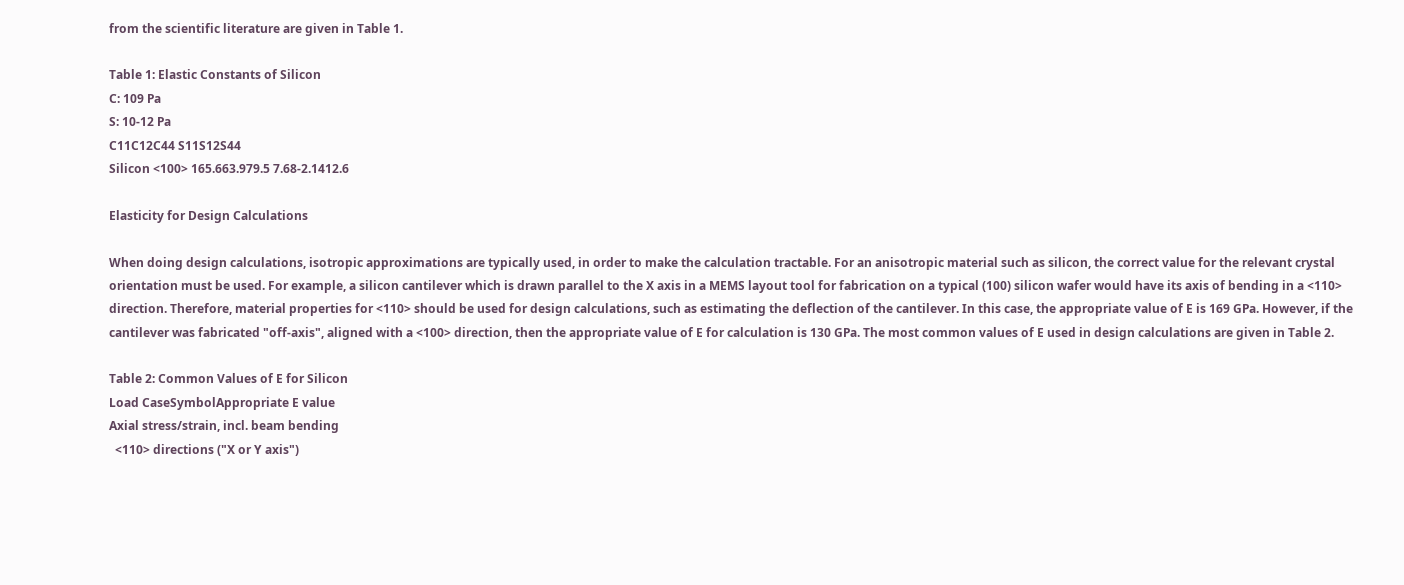from the scientific literature are given in Table 1.

Table 1: Elastic Constants of Silicon
C: 109 Pa
S: 10-12 Pa
C11C12C44 S11S12S44
Silicon <100> 165.663.979.5 7.68-2.1412.6

Elasticity for Design Calculations

When doing design calculations, isotropic approximations are typically used, in order to make the calculation tractable. For an anisotropic material such as silicon, the correct value for the relevant crystal orientation must be used. For example, a silicon cantilever which is drawn parallel to the X axis in a MEMS layout tool for fabrication on a typical (100) silicon wafer would have its axis of bending in a <110> direction. Therefore, material properties for <110> should be used for design calculations, such as estimating the deflection of the cantilever. In this case, the appropriate value of E is 169 GPa. However, if the cantilever was fabricated "off-axis", aligned with a <100> direction, then the appropriate value of E for calculation is 130 GPa. The most common values of E used in design calculations are given in Table 2.

Table 2: Common Values of E for Silicon
Load CaseSymbolAppropriate E value
Axial stress/strain, incl. beam bending
  <110> directions ("X or Y axis")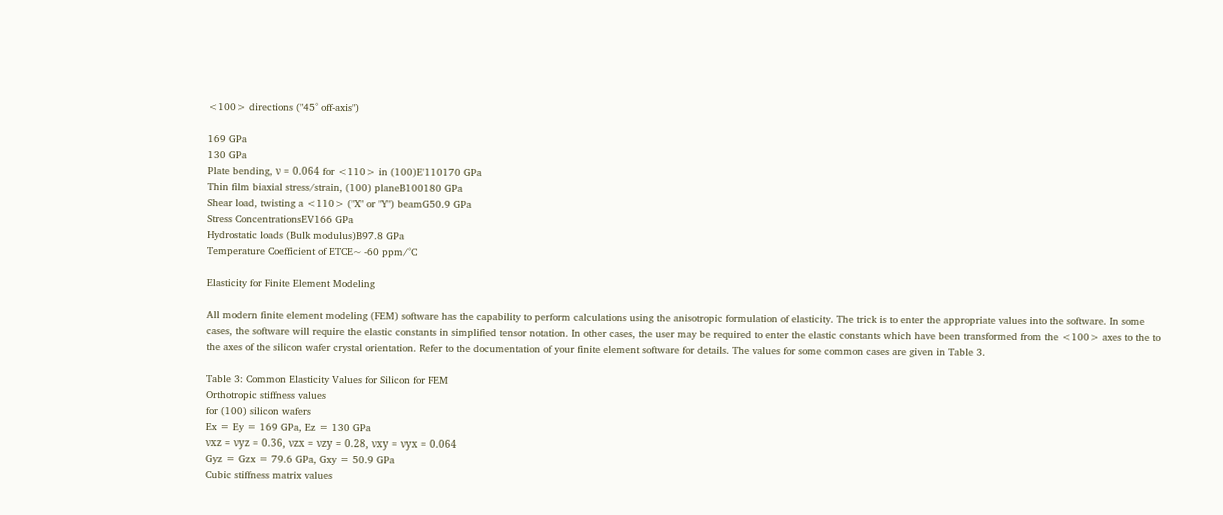<100> directions ("45° off-axis")

169 GPa
130 GPa
Plate bending, ν = 0.064 for <110> in (100)E'110170 GPa
Thin film biaxial stress/strain, (100) planeB100180 GPa
Shear load, twisting a <110> ("X" or "Y") beamG50.9 GPa
Stress ConcentrationsEV166 GPa
Hydrostatic loads (Bulk modulus)B97.8 GPa
Temperature Coefficient of ETCE~ -60 ppm/°C

Elasticity for Finite Element Modeling

All modern finite element modeling (FEM) software has the capability to perform calculations using the anisotropic formulation of elasticity. The trick is to enter the appropriate values into the software. In some cases, the software will require the elastic constants in simplified tensor notation. In other cases, the user may be required to enter the elastic constants which have been transformed from the <100> axes to the to the axes of the silicon wafer crystal orientation. Refer to the documentation of your finite element software for details. The values for some common cases are given in Table 3.

Table 3: Common Elasticity Values for Silicon for FEM
Orthotropic stiffness values
for (100) silicon wafers
Ex = Ey = 169 GPa, Ez = 130 GPa
νxz = νyz = 0.36, νzx = νzy = 0.28, νxy = νyx = 0.064
Gyz = Gzx = 79.6 GPa, Gxy = 50.9 GPa
Cubic stiffness matrix values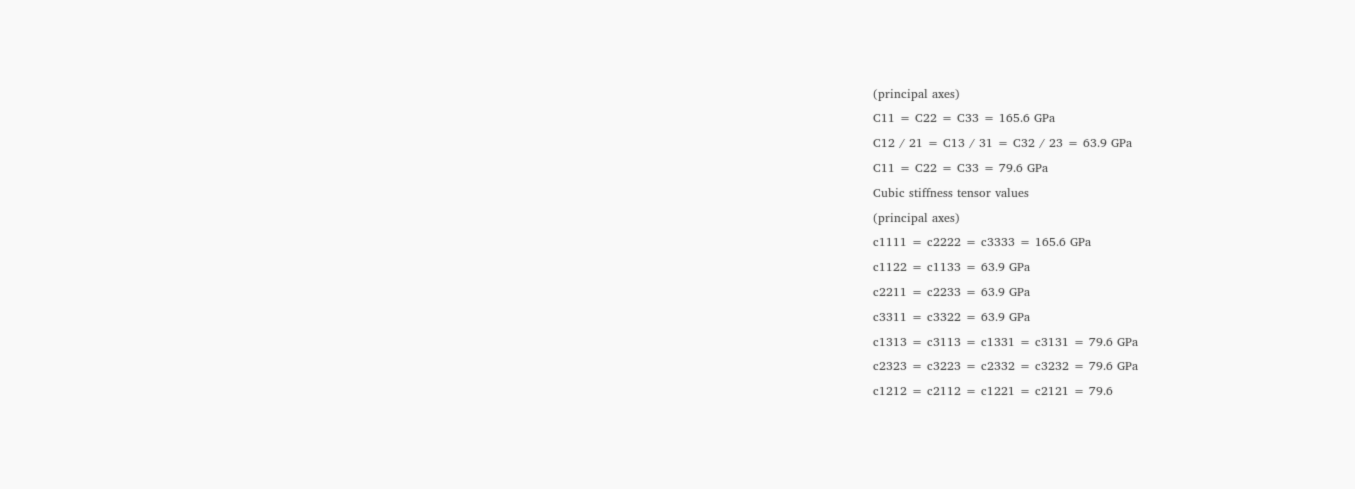(principal axes)
C11 = C22 = C33 = 165.6 GPa
C12 / 21 = C13 / 31 = C32 / 23 = 63.9 GPa
C11 = C22 = C33 = 79.6 GPa
Cubic stiffness tensor values
(principal axes)
c1111 = c2222 = c3333 = 165.6 GPa
c1122 = c1133 = 63.9 GPa
c2211 = c2233 = 63.9 GPa
c3311 = c3322 = 63.9 GPa
c1313 = c3113 = c1331 = c3131 = 79.6 GPa
c2323 = c3223 = c2332 = c3232 = 79.6 GPa
c1212 = c2112 = c1221 = c2121 = 79.6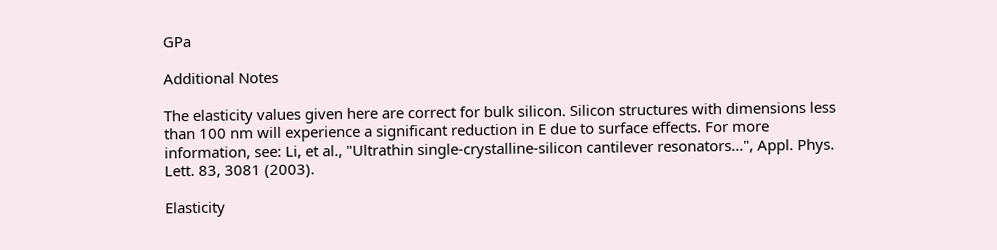GPa

Additional Notes

The elasticity values given here are correct for bulk silicon. Silicon structures with dimensions less than 100 nm will experience a significant reduction in E due to surface effects. For more information, see: Li, et al., "Ultrathin single-crystalline-silicon cantilever resonators...", Appl. Phys. Lett. 83, 3081 (2003).

Elasticity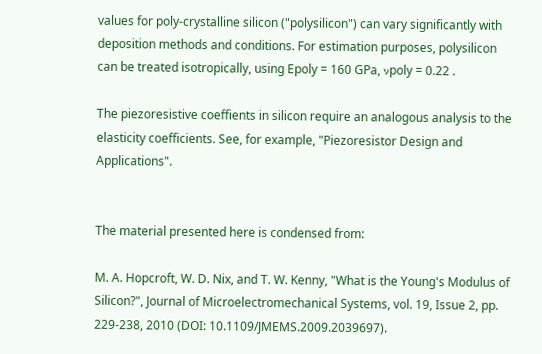values for poly-crystalline silicon ("polysilicon") can vary significantly with deposition methods and conditions. For estimation purposes, polysilicon can be treated isotropically, using Epoly = 160 GPa, νpoly = 0.22 .

The piezoresistive coeffients in silicon require an analogous analysis to the elasticity coefficients. See, for example, "Piezoresistor Design and Applications".


The material presented here is condensed from:

M. A. Hopcroft, W. D. Nix, and T. W. Kenny, "What is the Young's Modulus of Silicon?", Journal of Microelectromechanical Systems, vol. 19, Issue 2, pp. 229-238, 2010 (DOI: 10.1109/JMEMS.2009.2039697).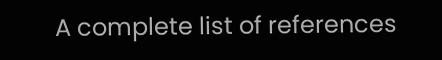A complete list of references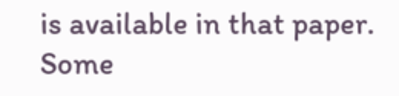is available in that paper. Some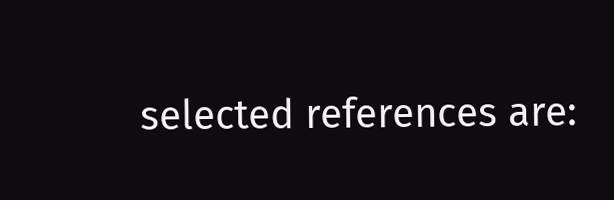selected references are: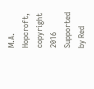M.A. Hopcroft, copyright 2016
Supported by Red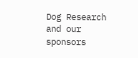Dog Research and our sponsors